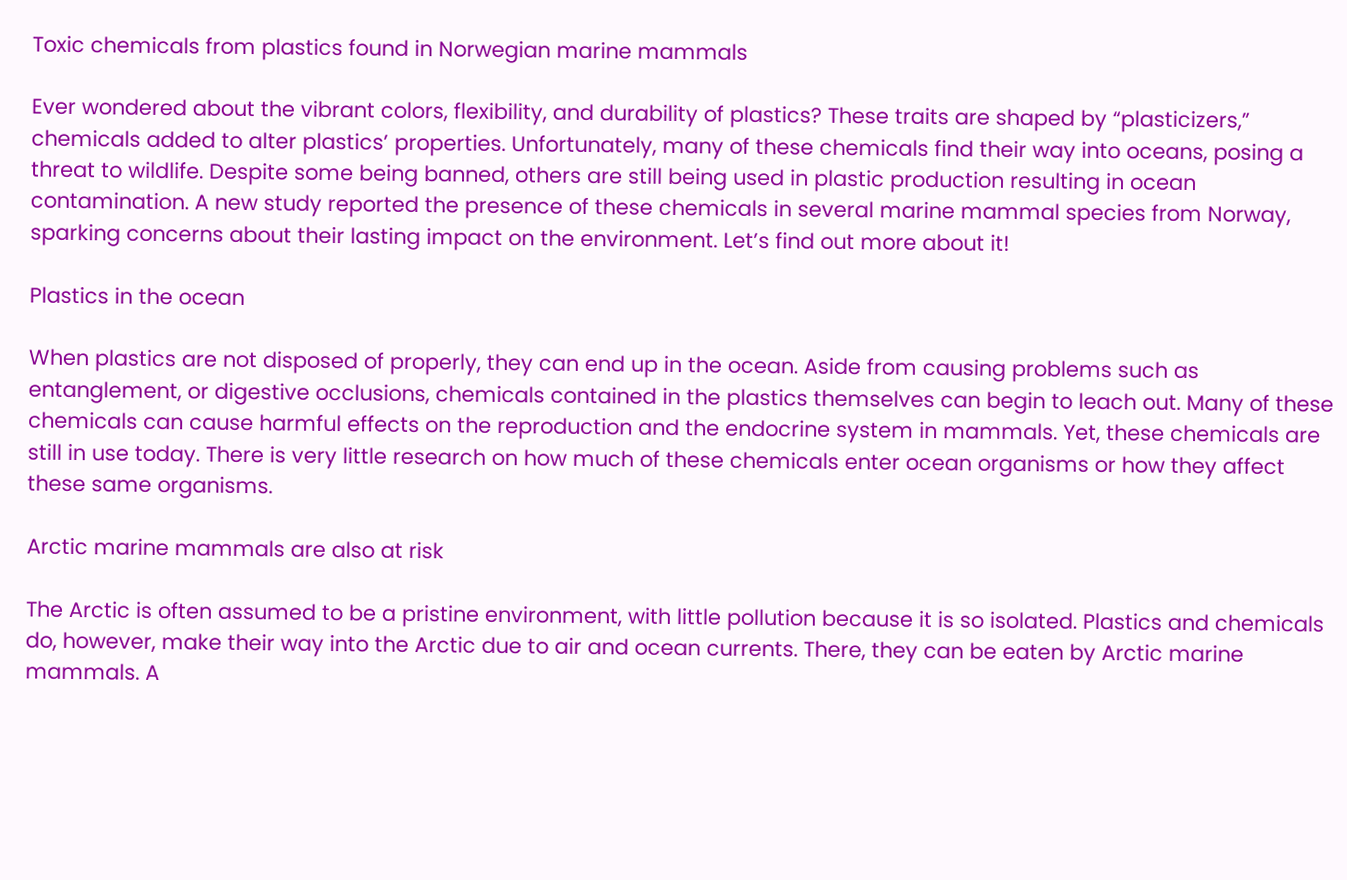Toxic chemicals from plastics found in Norwegian marine mammals

Ever wondered about the vibrant colors, flexibility, and durability of plastics? These traits are shaped by “plasticizers,” chemicals added to alter plastics’ properties. Unfortunately, many of these chemicals find their way into oceans, posing a threat to wildlife. Despite some being banned, others are still being used in plastic production resulting in ocean contamination. A new study reported the presence of these chemicals in several marine mammal species from Norway, sparking concerns about their lasting impact on the environment. Let’s find out more about it!

Plastics in the ocean

When plastics are not disposed of properly, they can end up in the ocean. Aside from causing problems such as entanglement, or digestive occlusions, chemicals contained in the plastics themselves can begin to leach out. Many of these chemicals can cause harmful effects on the reproduction and the endocrine system in mammals. Yet, these chemicals are still in use today. There is very little research on how much of these chemicals enter ocean organisms or how they affect these same organisms.

Arctic marine mammals are also at risk

The Arctic is often assumed to be a pristine environment, with little pollution because it is so isolated. Plastics and chemicals do, however, make their way into the Arctic due to air and ocean currents. There, they can be eaten by Arctic marine mammals. A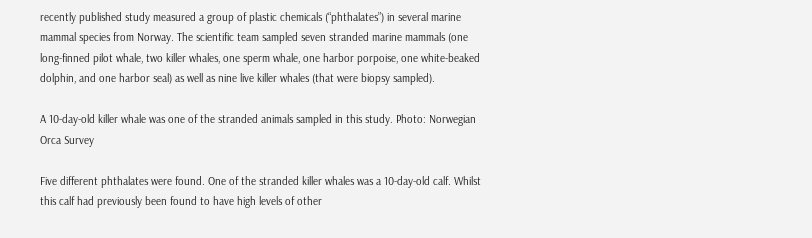recently published study measured a group of plastic chemicals (“phthalates”) in several marine mammal species from Norway. The scientific team sampled seven stranded marine mammals (one long-finned pilot whale, two killer whales, one sperm whale, one harbor porpoise, one white-beaked dolphin, and one harbor seal) as well as nine live killer whales (that were biopsy sampled).

A 10-day-old killer whale was one of the stranded animals sampled in this study. Photo: Norwegian Orca Survey

Five different phthalates were found. One of the stranded killer whales was a 10-day-old calf. Whilst this calf had previously been found to have high levels of other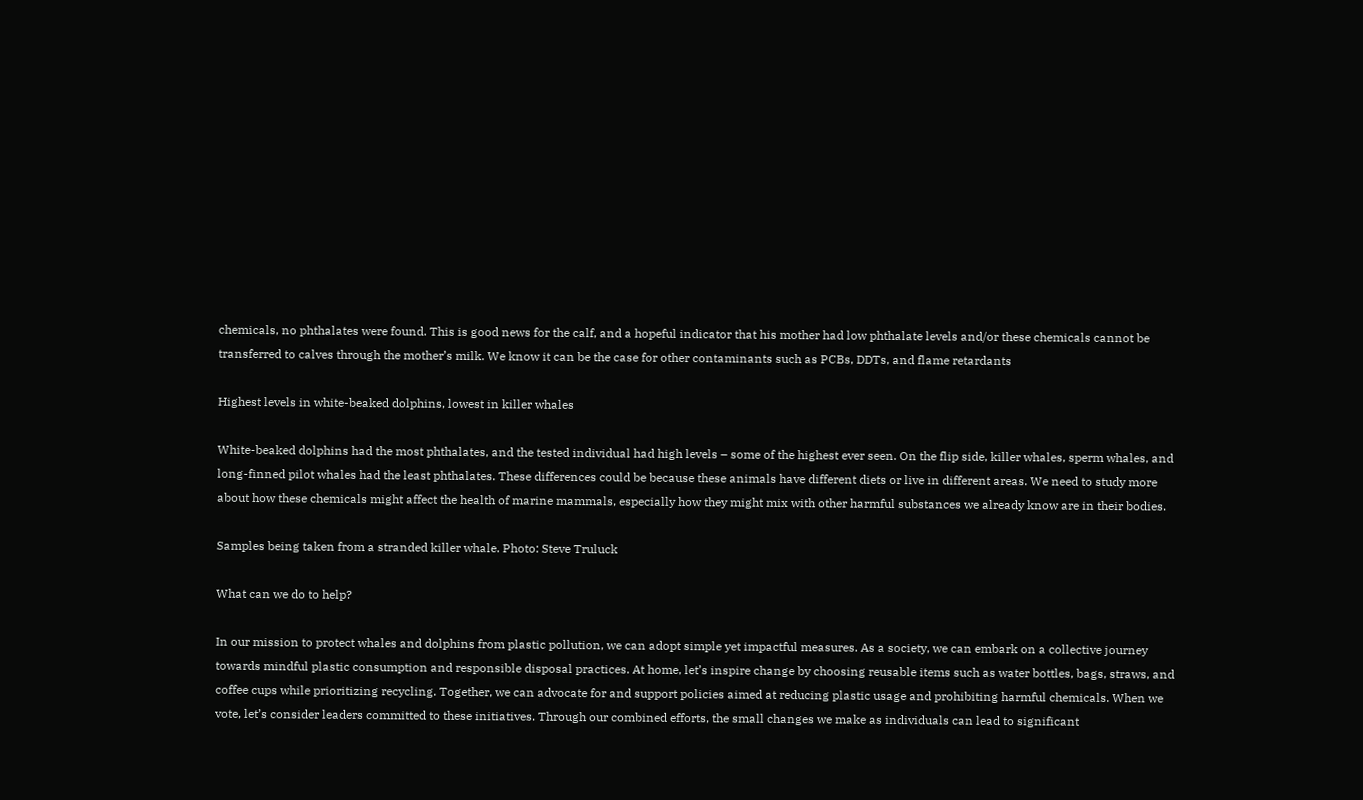chemicals, no phthalates were found. This is good news for the calf, and a hopeful indicator that his mother had low phthalate levels and/or these chemicals cannot be transferred to calves through the mother’s milk. We know it can be the case for other contaminants such as PCBs, DDTs, and flame retardants

Highest levels in white-beaked dolphins, lowest in killer whales

White-beaked dolphins had the most phthalates, and the tested individual had high levels – some of the highest ever seen. On the flip side, killer whales, sperm whales, and long-finned pilot whales had the least phthalates. These differences could be because these animals have different diets or live in different areas. We need to study more about how these chemicals might affect the health of marine mammals, especially how they might mix with other harmful substances we already know are in their bodies.

Samples being taken from a stranded killer whale. Photo: Steve Truluck

What can we do to help?

In our mission to protect whales and dolphins from plastic pollution, we can adopt simple yet impactful measures. As a society, we can embark on a collective journey towards mindful plastic consumption and responsible disposal practices. At home, let’s inspire change by choosing reusable items such as water bottles, bags, straws, and coffee cups while prioritizing recycling. Together, we can advocate for and support policies aimed at reducing plastic usage and prohibiting harmful chemicals. When we vote, let’s consider leaders committed to these initiatives. Through our combined efforts, the small changes we make as individuals can lead to significant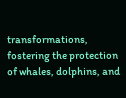transformations, fostering the protection of whales, dolphins, and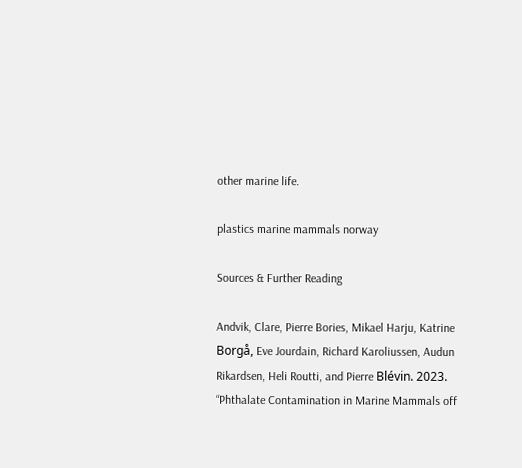other marine life.

plastics marine mammals norway

Sources & Further Reading

Andvik, Clare, Pierre Bories, Mikael Harju, Katrine Borgå, Eve Jourdain, Richard Karoliussen, Audun Rikardsen, Heli Routti, and Pierre Blévin. 2023. “Phthalate Contamination in Marine Mammals off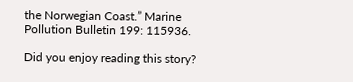the Norwegian Coast.” Marine Pollution Bulletin 199: 115936.

Did you enjoy reading this story?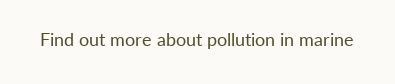Find out more about pollution in marine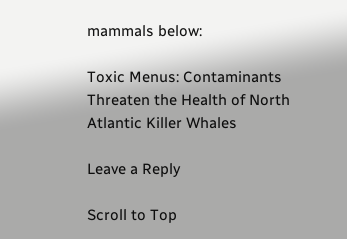mammals below:

Toxic Menus: Contaminants Threaten the Health of North Atlantic Killer Whales

Leave a Reply

Scroll to Top